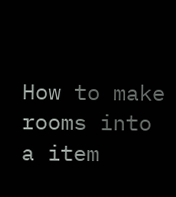How to make rooms into a item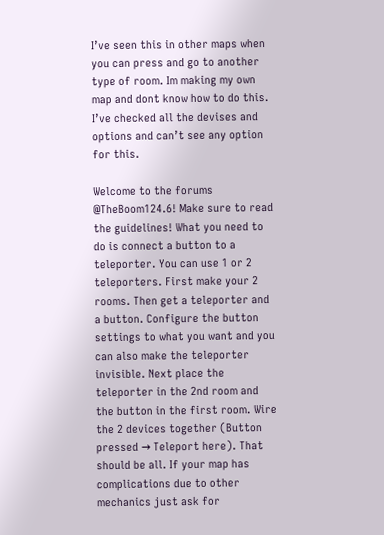I’ve seen this in other maps when you can press and go to another type of room. Im making my own map and dont know how to do this. I’ve checked all the devises and options and can’t see any option for this.

Welcome to the forums @TheBoom124.6! Make sure to read the guidelines! What you need to do is connect a button to a teleporter. You can use 1 or 2 teleporters. First make your 2 rooms. Then get a teleporter and a button. Configure the button settings to what you want and you can also make the teleporter invisible. Next place the teleporter in the 2nd room and the button in the first room. Wire the 2 devices together (Button pressed → Teleport here). That should be all. If your map has complications due to other mechanics just ask for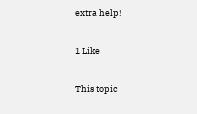extra help!

1 Like

This topic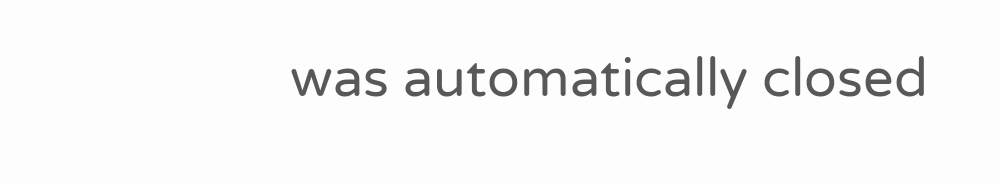was automatically closed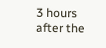3 hours after the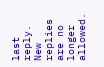last reply. New replies are no longer allowed.